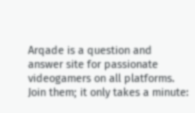Arqade is a question and answer site for passionate videogamers on all platforms. Join them; it only takes a minute: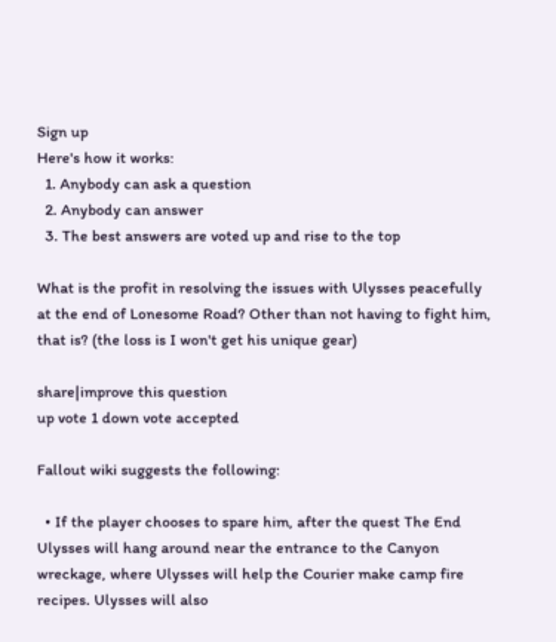Sign up
Here's how it works:
  1. Anybody can ask a question
  2. Anybody can answer
  3. The best answers are voted up and rise to the top

What is the profit in resolving the issues with Ulysses peacefully at the end of Lonesome Road? Other than not having to fight him, that is? (the loss is I won't get his unique gear)

share|improve this question
up vote 1 down vote accepted

Fallout wiki suggests the following:

  • If the player chooses to spare him, after the quest The End Ulysses will hang around near the entrance to the Canyon wreckage, where Ulysses will help the Courier make camp fire recipes. Ulysses will also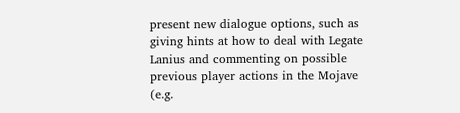present new dialogue options, such as giving hints at how to deal with Legate Lanius and commenting on possible previous player actions in the Mojave (e.g.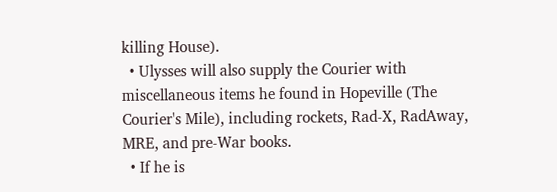killing House).
  • Ulysses will also supply the Courier with miscellaneous items he found in Hopeville (The Courier's Mile), including rockets, Rad-X, RadAway, MRE, and pre-War books.
  • If he is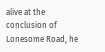alive at the conclusion of Lonesome Road, he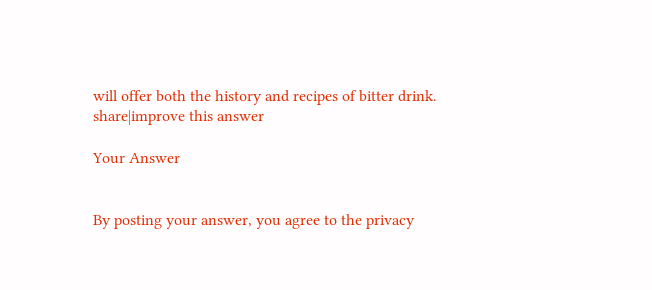will offer both the history and recipes of bitter drink.
share|improve this answer

Your Answer


By posting your answer, you agree to the privacy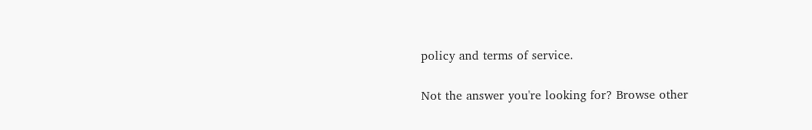policy and terms of service.

Not the answer you're looking for? Browse other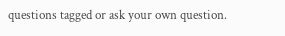questions tagged or ask your own question.